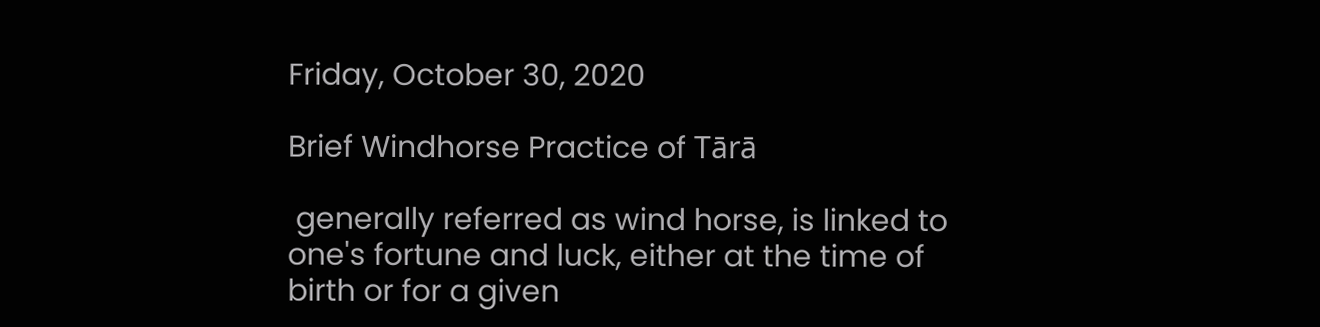Friday, October 30, 2020

Brief Windhorse Practice of Tārā

 generally referred as wind horse, is linked to one's fortune and luck, either at the time of birth or for a given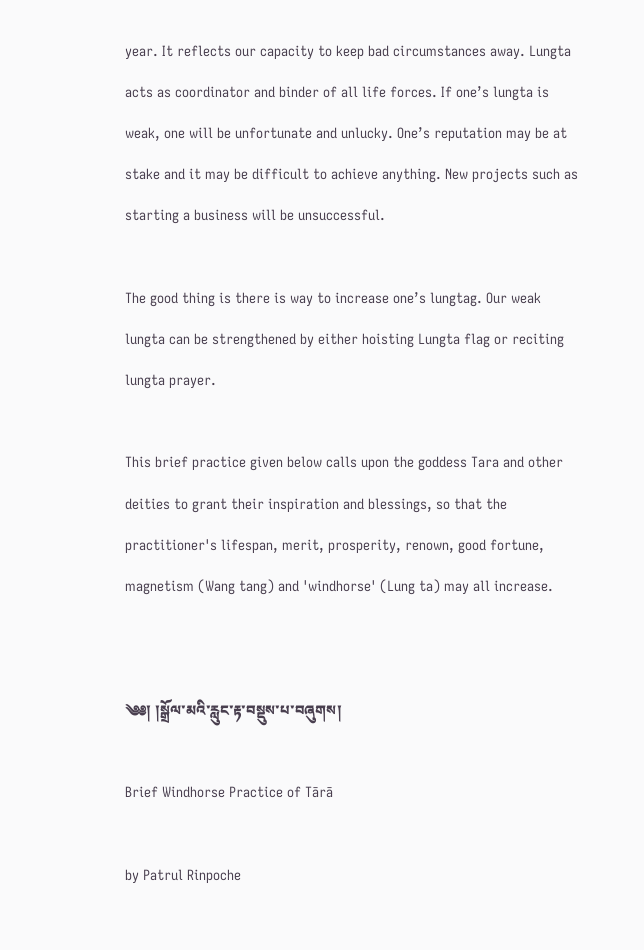year. It reflects our capacity to keep bad circumstances away. Lungta acts as coordinator and binder of all life forces. If one’s lungta is weak, one will be unfortunate and unlucky. One’s reputation may be at stake and it may be difficult to achieve anything. New projects such as starting a business will be unsuccessful.

The good thing is there is way to increase one’s lungtag. Our weak lungta can be strengthened by either hoisting Lungta flag or reciting lungta prayer.

This brief practice given below calls upon the goddess Tara and other deities to grant their inspiration and blessings, so that the practitioner's lifespan, merit, prosperity, renown, good fortune, magnetism (Wang tang) and 'windhorse' (Lung ta) may all increase.


༄༅། །སྒྲོལ་མའི་རླུང་རྟ་བསྡུས་པ་བཞུགས།

Brief Windhorse Practice of Tārā

by Patrul Rinpoche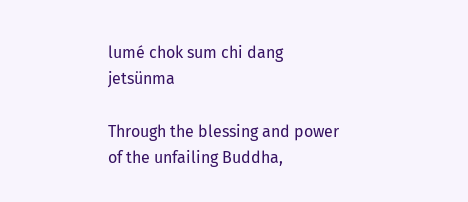lumé chok sum chi dang jetsünma

Through the blessing and power of the unfailing Buddha,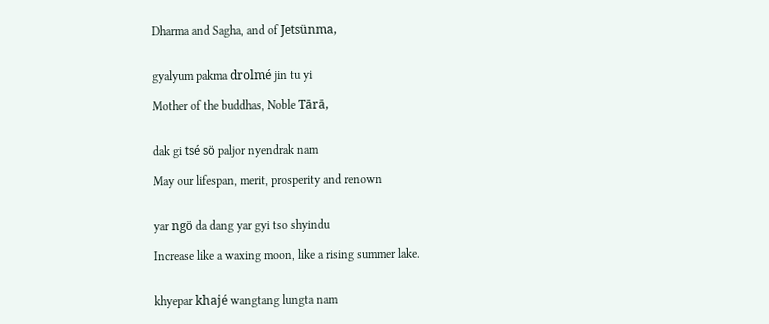Dharma and Sagha, and of Jetsünma,


gyalyum pakma drolmé jin tu yi

Mother of the buddhas, Noble Tārā,


dak gi tsé sö paljor nyendrak nam

May our lifespan, merit, prosperity and renown


yar ngö da dang yar gyi tso shyindu

Increase like a waxing moon, like a rising summer lake.


khyepar khajé wangtang lungta nam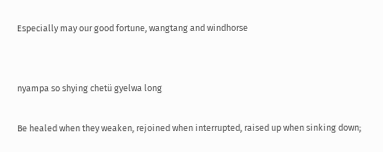Especially may our good fortune, wangtang and windhorse


nyampa so shying chetü gyelwa long

Be healed when they weaken, rejoined when interrupted, raised up when sinking down;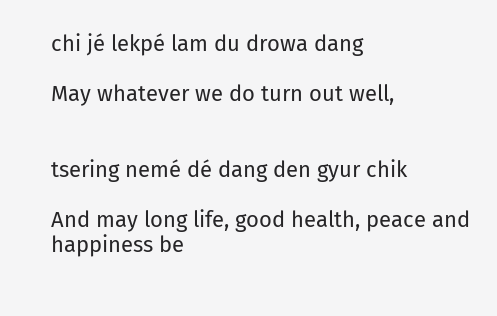chi jé lekpé lam du drowa dang

May whatever we do turn out well,


tsering nemé dé dang den gyur chik

And may long life, good health, peace and happiness be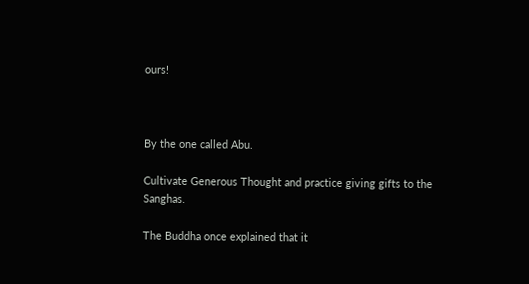ours!



By the one called Abu.

Cultivate Generous Thought and practice giving gifts to the Sanghas.

The Buddha once explained that it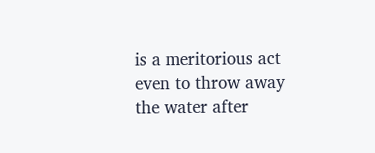is a meritorious act even to throw away the water after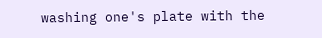washing one's plate with the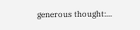generous thought:...